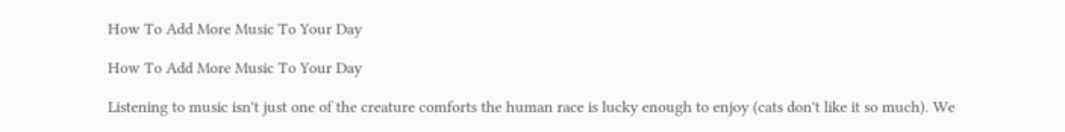How To Add More Music To Your Day

How To Add More Music To Your Day

Listening to music isn't just one of the creature comforts the human race is lucky enough to enjoy (cats don't like it so much). We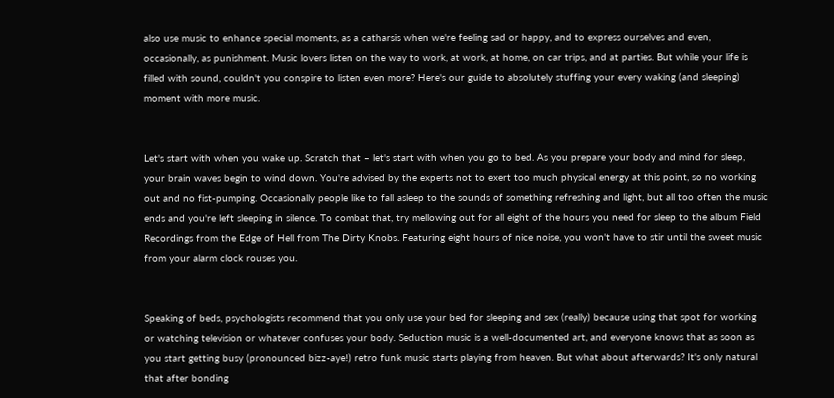also use music to enhance special moments, as a catharsis when we're feeling sad or happy, and to express ourselves and even, occasionally, as punishment. Music lovers listen on the way to work, at work, at home, on car trips, and at parties. But while your life is filled with sound, couldn't you conspire to listen even more? Here's our guide to absolutely stuffing your every waking (and sleeping) moment with more music.


Let's start with when you wake up. Scratch that – let's start with when you go to bed. As you prepare your body and mind for sleep, your brain waves begin to wind down. You're advised by the experts not to exert too much physical energy at this point, so no working out and no fist-pumping. Occasionally people like to fall asleep to the sounds of something refreshing and light, but all too often the music ends and you're left sleeping in silence. To combat that, try mellowing out for all eight of the hours you need for sleep to the album Field Recordings from the Edge of Hell from The Dirty Knobs. Featuring eight hours of nice noise, you won't have to stir until the sweet music from your alarm clock rouses you.


Speaking of beds, psychologists recommend that you only use your bed for sleeping and sex (really) because using that spot for working or watching television or whatever confuses your body. Seduction music is a well-documented art, and everyone knows that as soon as you start getting busy (pronounced bizz-aye!) retro funk music starts playing from heaven. But what about afterwards? It's only natural that after bonding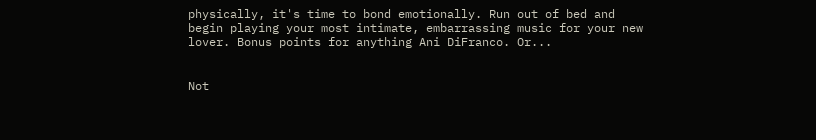physically, it's time to bond emotionally. Run out of bed and begin playing your most intimate, embarrassing music for your new lover. Bonus points for anything Ani DiFranco. Or...


Not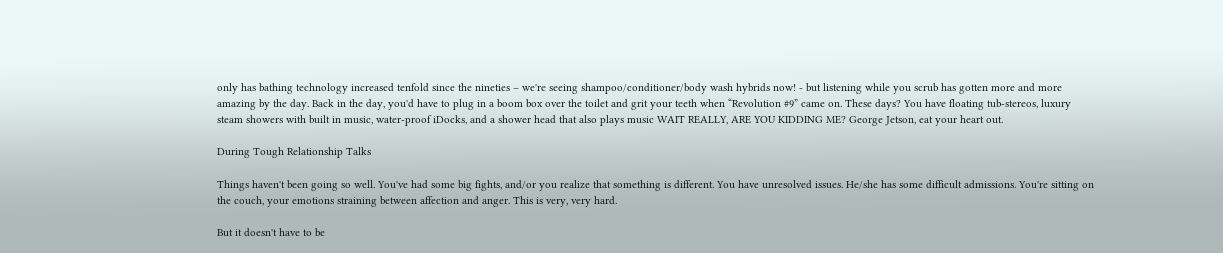only has bathing technology increased tenfold since the nineties – we're seeing shampoo/conditioner/body wash hybrids now! - but listening while you scrub has gotten more and more amazing by the day. Back in the day, you'd have to plug in a boom box over the toilet and grit your teeth when “Revolution #9” came on. These days? You have floating tub-stereos, luxury steam showers with built in music, water-proof iDocks, and a shower head that also plays music WAIT REALLY, ARE YOU KIDDING ME? George Jetson, eat your heart out.

During Tough Relationship Talks

Things haven't been going so well. You've had some big fights, and/or you realize that something is different. You have unresolved issues. He/she has some difficult admissions. You're sitting on the couch, your emotions straining between affection and anger. This is very, very hard.

But it doesn't have to be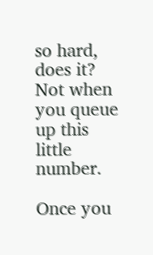so hard, does it? Not when you queue up this little number.

Once you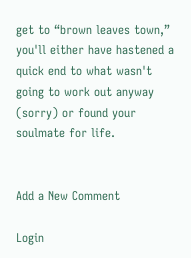get to “brown leaves town,” you'll either have hastened a quick end to what wasn't going to work out anyway (sorry) or found your soulmate for life.


Add a New Comment

Login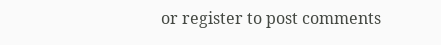or register to post comments